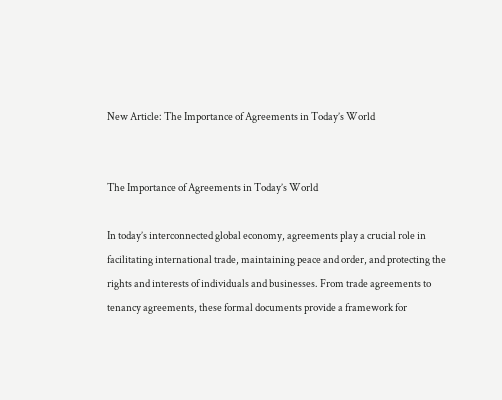New Article: The Importance of Agreements in Today’s World


The Importance of Agreements in Today’s World

In today’s interconnected global economy, agreements play a crucial role in facilitating international trade, maintaining peace and order, and protecting the rights and interests of individuals and businesses. From trade agreements to tenancy agreements, these formal documents provide a framework for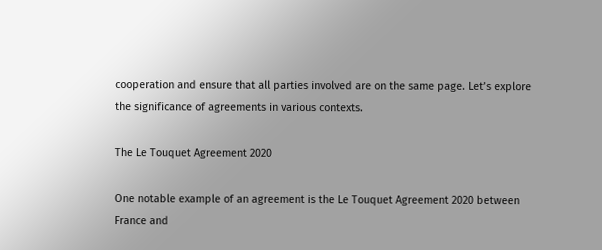cooperation and ensure that all parties involved are on the same page. Let’s explore the significance of agreements in various contexts.

The Le Touquet Agreement 2020

One notable example of an agreement is the Le Touquet Agreement 2020 between France and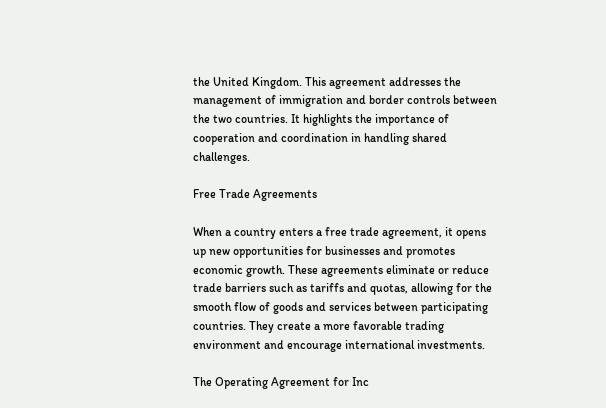the United Kingdom. This agreement addresses the management of immigration and border controls between the two countries. It highlights the importance of cooperation and coordination in handling shared challenges.

Free Trade Agreements

When a country enters a free trade agreement, it opens up new opportunities for businesses and promotes economic growth. These agreements eliminate or reduce trade barriers such as tariffs and quotas, allowing for the smooth flow of goods and services between participating countries. They create a more favorable trading environment and encourage international investments.

The Operating Agreement for Inc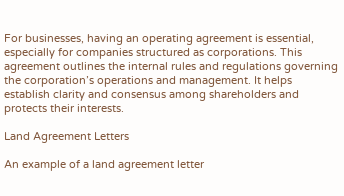For businesses, having an operating agreement is essential, especially for companies structured as corporations. This agreement outlines the internal rules and regulations governing the corporation’s operations and management. It helps establish clarity and consensus among shareholders and protects their interests.

Land Agreement Letters

An example of a land agreement letter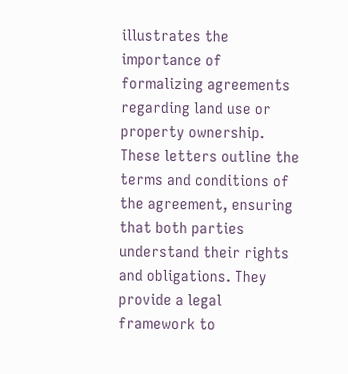illustrates the importance of formalizing agreements regarding land use or property ownership. These letters outline the terms and conditions of the agreement, ensuring that both parties understand their rights and obligations. They provide a legal framework to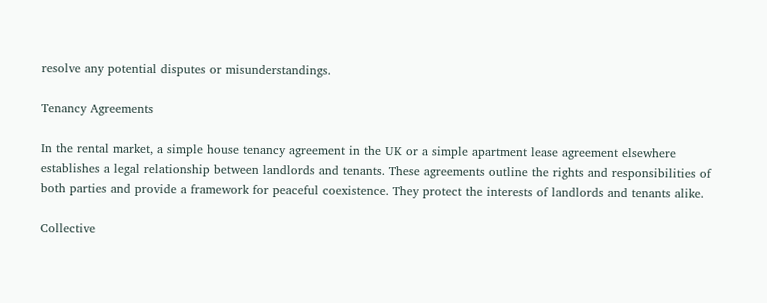resolve any potential disputes or misunderstandings.

Tenancy Agreements

In the rental market, a simple house tenancy agreement in the UK or a simple apartment lease agreement elsewhere establishes a legal relationship between landlords and tenants. These agreements outline the rights and responsibilities of both parties and provide a framework for peaceful coexistence. They protect the interests of landlords and tenants alike.

Collective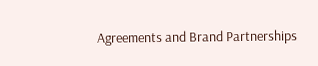Agreements and Brand Partnerships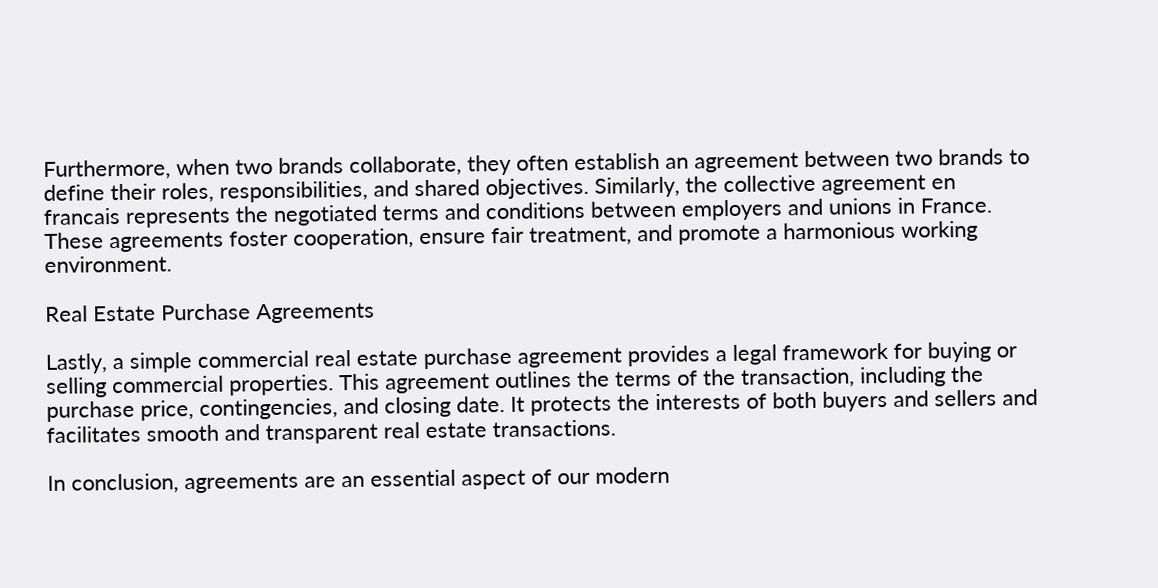Furthermore, when two brands collaborate, they often establish an agreement between two brands to define their roles, responsibilities, and shared objectives. Similarly, the collective agreement en francais represents the negotiated terms and conditions between employers and unions in France. These agreements foster cooperation, ensure fair treatment, and promote a harmonious working environment.

Real Estate Purchase Agreements

Lastly, a simple commercial real estate purchase agreement provides a legal framework for buying or selling commercial properties. This agreement outlines the terms of the transaction, including the purchase price, contingencies, and closing date. It protects the interests of both buyers and sellers and facilitates smooth and transparent real estate transactions.

In conclusion, agreements are an essential aspect of our modern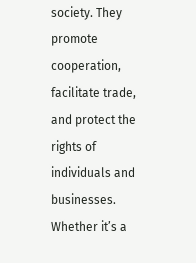society. They promote cooperation, facilitate trade, and protect the rights of individuals and businesses. Whether it’s a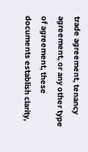trade agreement, tenancy agreement, or any other type of agreement, these documents establish clarity,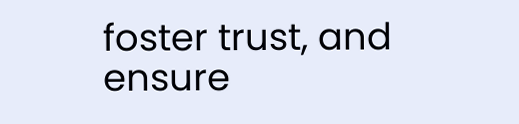foster trust, and ensure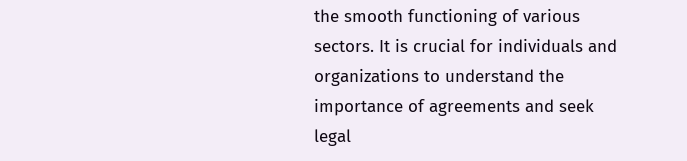the smooth functioning of various sectors. It is crucial for individuals and organizations to understand the importance of agreements and seek legal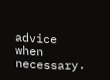advice when necessary.